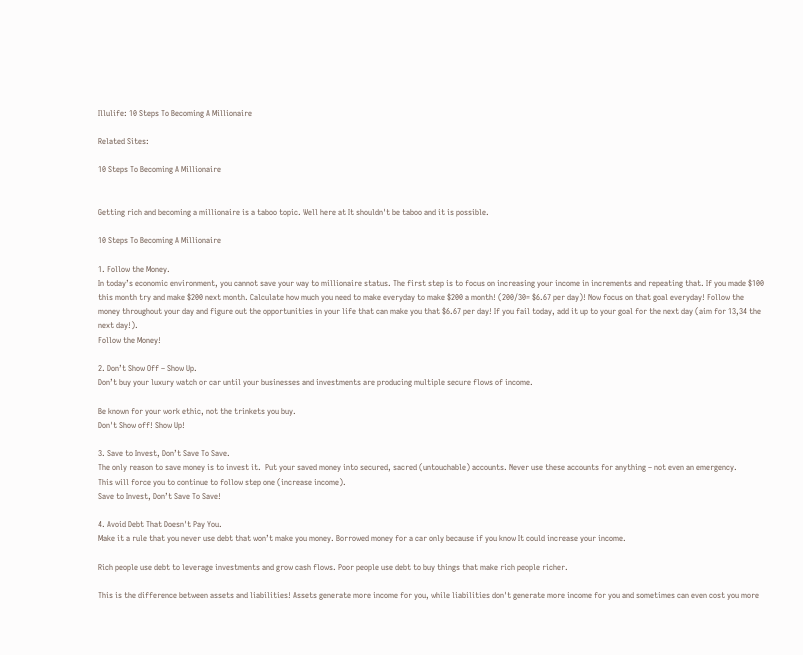Illulife: 10 Steps To Becoming A Millionaire

Related Sites:

10 Steps To Becoming A Millionaire


Getting rich and becoming a millionaire is a taboo topic. Well here at It shouldn't be taboo and it is possible.

10 Steps To Becoming A Millionaire

1. Follow the Money.
In today’s economic environment, you cannot save your way to millionaire status. The first step is to focus on increasing your income in increments and repeating that. If you made $100 this month try and make $200 next month. Calculate how much you need to make everyday to make $200 a month! (200/30= $6.67 per day)! Now focus on that goal everyday! Follow the money throughout your day and figure out the opportunities in your life that can make you that $6.67 per day! If you fail today, add it up to your goal for the next day (aim for 13,34 the next day!).
Follow the Money!

2. Don’t Show Off – Show Up.
Don’t buy your luxury watch or car until your businesses and investments are producing multiple secure flows of income.

Be known for your work ethic, not the trinkets you buy.
Don't Show off! Show Up!

3. Save to Invest, Don’t Save To Save.
The only reason to save money is to invest it.  Put your saved money into secured, sacred (untouchable) accounts. Never use these accounts for anything – not even an emergency.
This will force you to continue to follow step one (increase income).
Save to Invest, Don’t Save To Save!

4. Avoid Debt That Doesn't Pay You.
Make it a rule that you never use debt that won’t make you money. Borrowed money for a car only because if you know It could increase your income.

Rich people use debt to leverage investments and grow cash flows. Poor people use debt to buy things that make rich people richer.

This is the difference between assets and liabilities! Assets generate more income for you, while liabilities don't generate more income for you and sometimes can even cost you more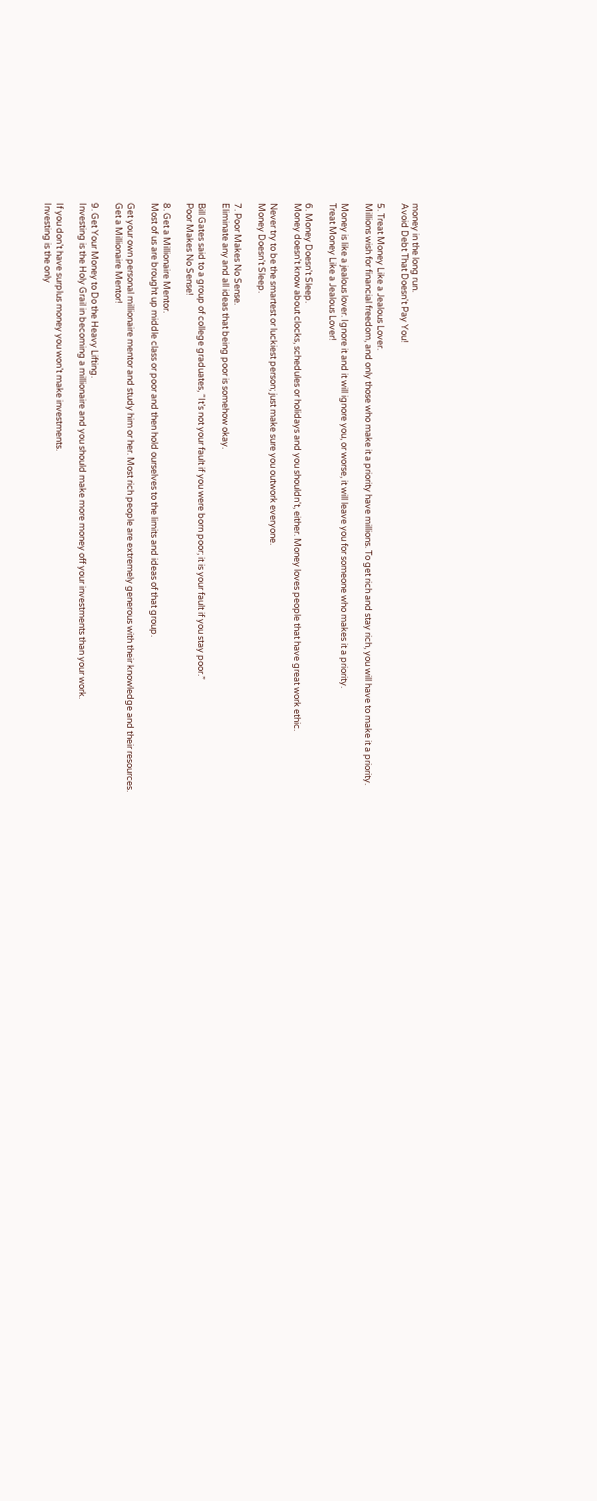money in the long run.
Avoid Debt That Doesn't Pay You!

5. Treat Money Like a Jealous Lover.
Millions wish for financial freedom, and only those who make it a priority have millions. To get rich and stay rich, you will have to make it a priority.

Money is like a jealous lover. Ignore it and it will ignore you, or worse, it will leave you for someone who makes it a priority.
Treat Money Like a Jealous Lover!

6. Money Doesn't Sleep.
Money doesn't know about clocks, schedules or holidays and you shouldn't, either. Money loves people that have great work ethic.

Never try to be the smartest or luckiest person; just make sure you outwork everyone.
Money Doesn't Sleep.

7. Poor Makes No Sense.
Eliminate any and all ideas that being poor is somehow okay.

Bill Gates said to a group of college graduates, “It’s not your fault if you were born poor; it is your fault if you stay poor.”
Poor Makes No Sense!

8. Get a Millionaire Mentor.
Most of us are brought up middle class or poor and then hold ourselves to the limits and ideas of that group.

Get your own personal millionaire mentor and study him or her. Most rich people are extremely generous with their knowledge and their resources.
Get a Millionaire Mentor!

9. Get Your Money to Do the Heavy Lifting.
Investing is the Holy Grail in becoming a millionaire and you should make more money off your investments than your work.

If you don’t have surplus money you won’t make investments.
Investing is the only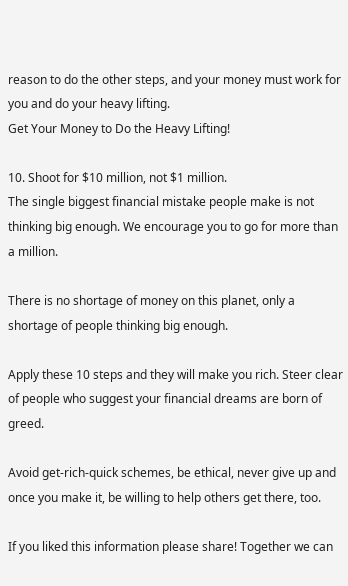reason to do the other steps, and your money must work for you and do your heavy lifting.
Get Your Money to Do the Heavy Lifting!

10. Shoot for $10 million, not $1 million.
The single biggest financial mistake people make is not thinking big enough. We encourage you to go for more than a million.

There is no shortage of money on this planet, only a shortage of people thinking big enough.

Apply these 10 steps and they will make you rich. Steer clear of people who suggest your financial dreams are born of greed.

Avoid get-rich-quick schemes, be ethical, never give up and once you make it, be willing to help others get there, too.

If you liked this information please share! Together we can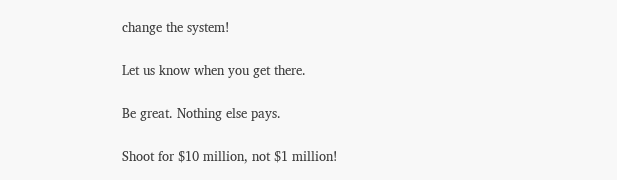change the system!

Let us know when you get there.

Be great. Nothing else pays.

Shoot for $10 million, not $1 million!